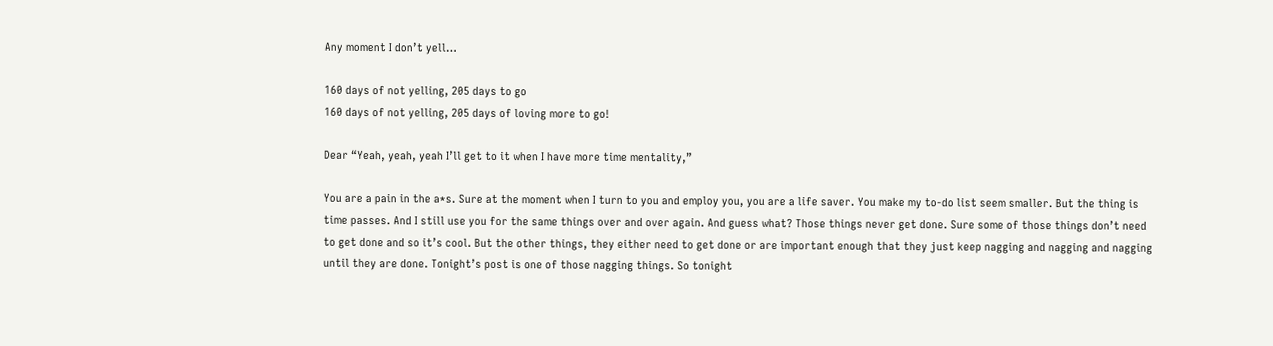Any moment I don’t yell…

160 days of not yelling, 205 days to go
160 days of not yelling, 205 days of loving more to go!

Dear “Yeah, yeah, yeah I’ll get to it when I have more time mentality,”

You are a pain in the a*s. Sure at the moment when I turn to you and employ you, you are a life saver. You make my to-do list seem smaller. But the thing is time passes. And I still use you for the same things over and over again. And guess what? Those things never get done. Sure some of those things don’t need to get done and so it’s cool. But the other things, they either need to get done or are important enough that they just keep nagging and nagging and nagging until they are done. Tonight’s post is one of those nagging things. So tonight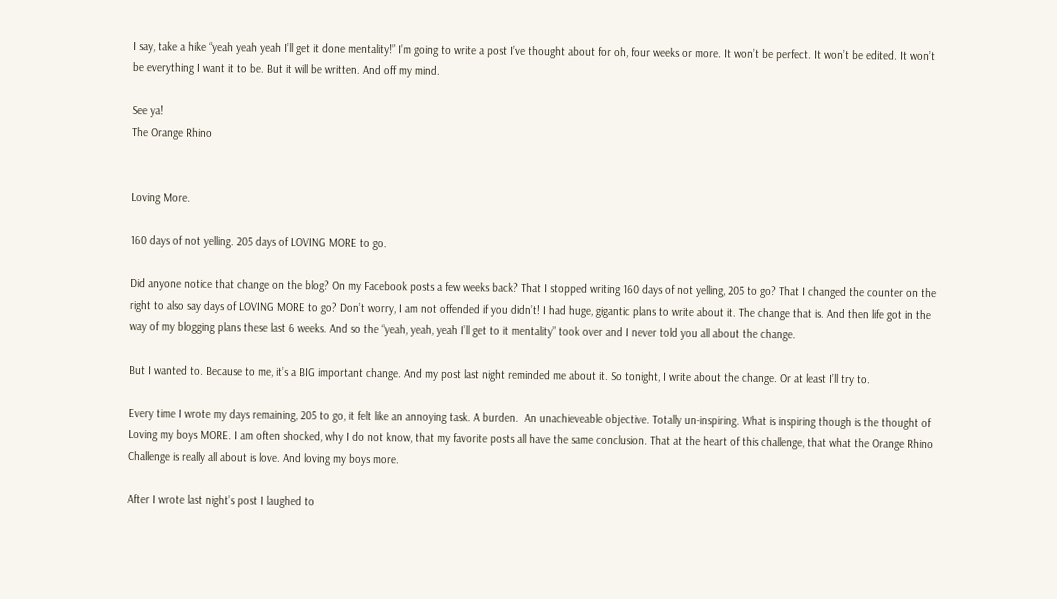I say, take a hike “yeah yeah yeah I’ll get it done mentality!” I’m going to write a post I’ve thought about for oh, four weeks or more. It won’t be perfect. It won’t be edited. It won’t be everything I want it to be. But it will be written. And off my mind.

See ya!
The Orange Rhino


Loving More.

160 days of not yelling. 205 days of LOVING MORE to go.

Did anyone notice that change on the blog? On my Facebook posts a few weeks back? That I stopped writing 160 days of not yelling, 205 to go? That I changed the counter on the right to also say days of LOVING MORE to go? Don’t worry, I am not offended if you didn’t! I had huge, gigantic plans to write about it. The change that is. And then life got in the way of my blogging plans these last 6 weeks. And so the “yeah, yeah, yeah I’ll get to it mentality” took over and I never told you all about the change.

But I wanted to. Because to me, it’s a BIG important change. And my post last night reminded me about it. So tonight, I write about the change. Or at least I’ll try to.

Every time I wrote my days remaining, 205 to go, it felt like an annoying task. A burden.  An unachieveable objective. Totally un-inspiring. What is inspiring though is the thought of Loving my boys MORE. I am often shocked, why I do not know, that my favorite posts all have the same conclusion. That at the heart of this challenge, that what the Orange Rhino Challenge is really all about is love. And loving my boys more.

After I wrote last night’s post I laughed to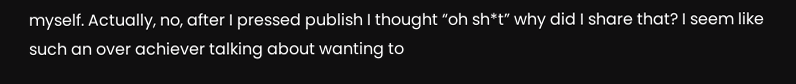myself. Actually, no, after I pressed publish I thought “oh sh*t” why did I share that? I seem like such an over achiever talking about wanting to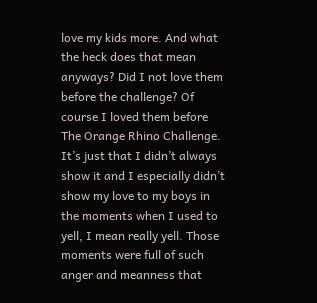love my kids more. And what the heck does that mean anyways? Did I not love them before the challenge? Of course I loved them before The Orange Rhino Challenge. It’s just that I didn’t always show it and I especially didn’t show my love to my boys in the moments when I used to yell, I mean really yell. Those moments were full of such anger and meanness that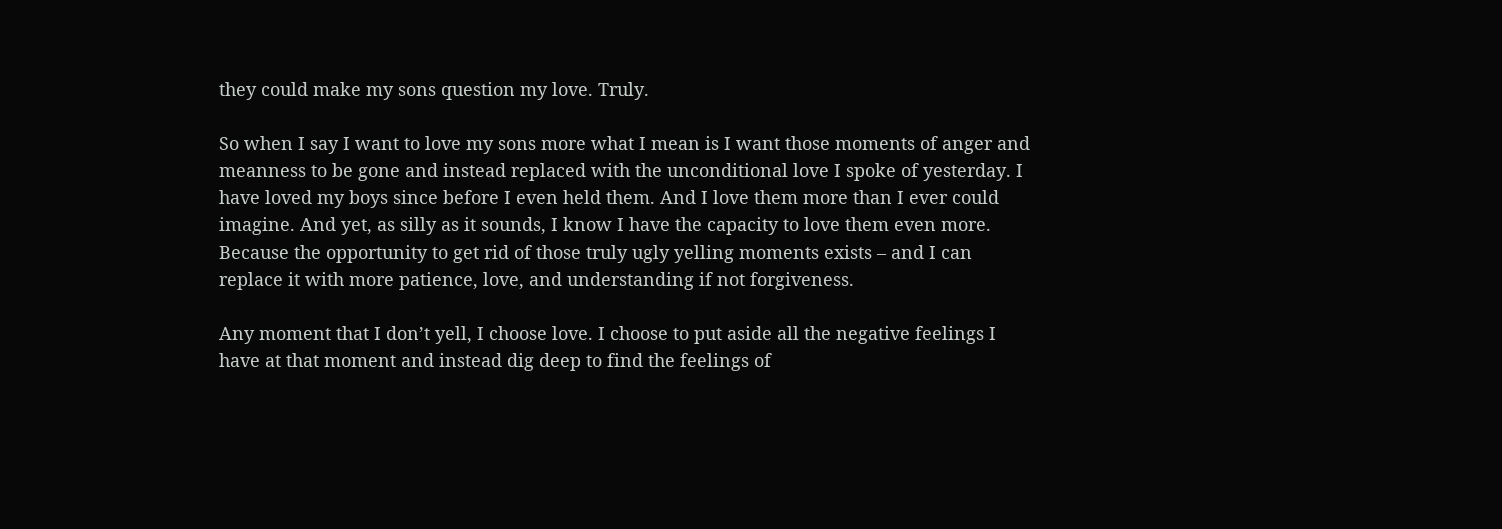they could make my sons question my love. Truly.

So when I say I want to love my sons more what I mean is I want those moments of anger and meanness to be gone and instead replaced with the unconditional love I spoke of yesterday. I have loved my boys since before I even held them. And I love them more than I ever could imagine. And yet, as silly as it sounds, I know I have the capacity to love them even more. Because the opportunity to get rid of those truly ugly yelling moments exists – and I can replace it with more patience, love, and understanding if not forgiveness.

Any moment that I don’t yell, I choose love. I choose to put aside all the negative feelings I have at that moment and instead dig deep to find the feelings of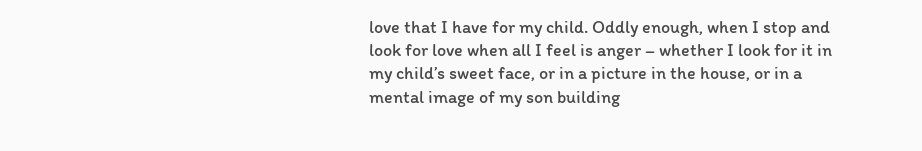love that I have for my child. Oddly enough, when I stop and look for love when all I feel is anger – whether I look for it in my child’s sweet face, or in a picture in the house, or in a mental image of my son building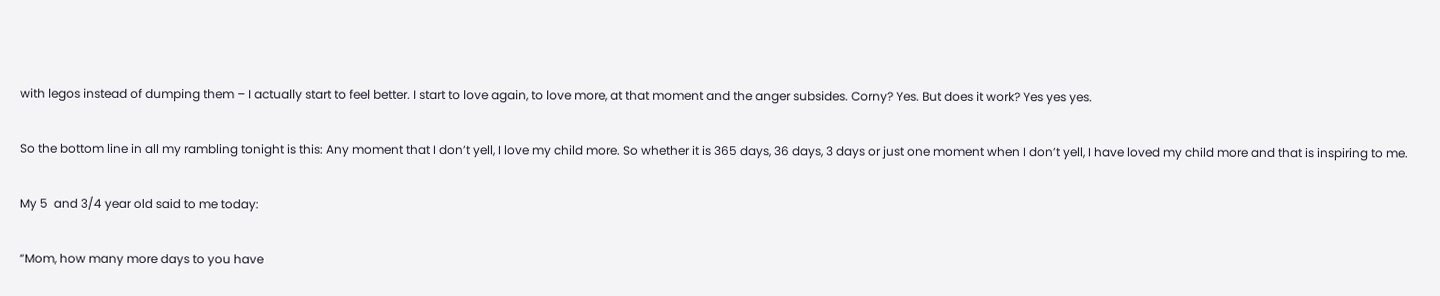with legos instead of dumping them – I actually start to feel better. I start to love again, to love more, at that moment and the anger subsides. Corny? Yes. But does it work? Yes yes yes.

So the bottom line in all my rambling tonight is this: Any moment that I don’t yell, I love my child more. So whether it is 365 days, 36 days, 3 days or just one moment when I don’t yell, I have loved my child more and that is inspiring to me.

My 5  and 3/4 year old said to me today:

“Mom, how many more days to you have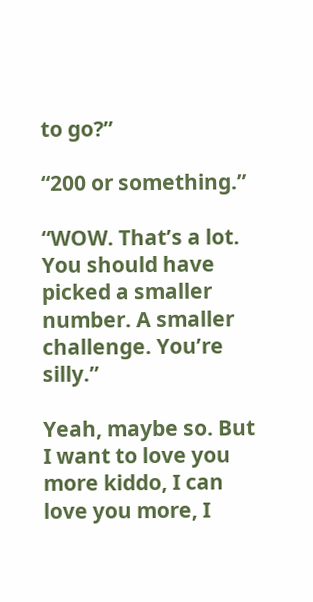to go?”

“200 or something.”

“WOW. That’s a lot. You should have picked a smaller number. A smaller challenge. You’re silly.”

Yeah, maybe so. But I want to love you more kiddo, I can love you more, I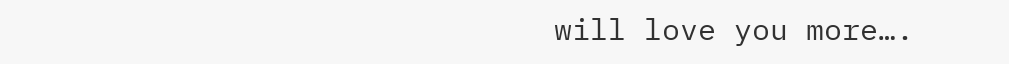will love you more….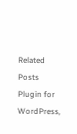Related Posts Plugin for WordPress,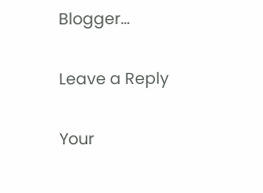Blogger...

Leave a Reply

Your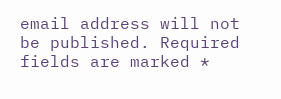email address will not be published. Required fields are marked *